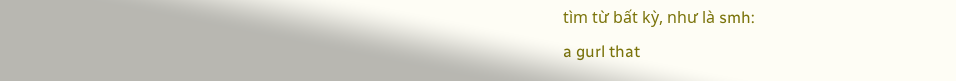tìm từ bất kỳ, như là smh:
a gurl that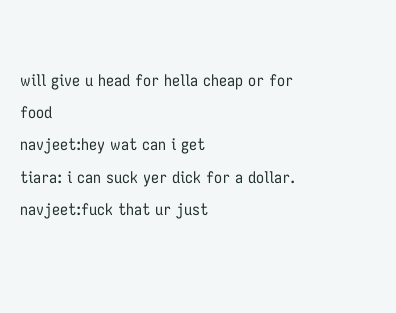will give u head for hella cheap or for food
navjeet:hey wat can i get
tiara: i can suck yer dick for a dollar.
navjeet:fuck that ur just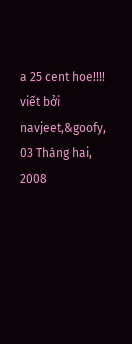a 25 cent hoe!!!!
viết bởi navjeet,&goofy, 03 Tháng hai, 2008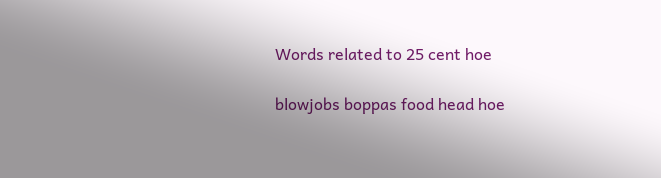Words related to 25 cent hoe

blowjobs boppas food head hoe